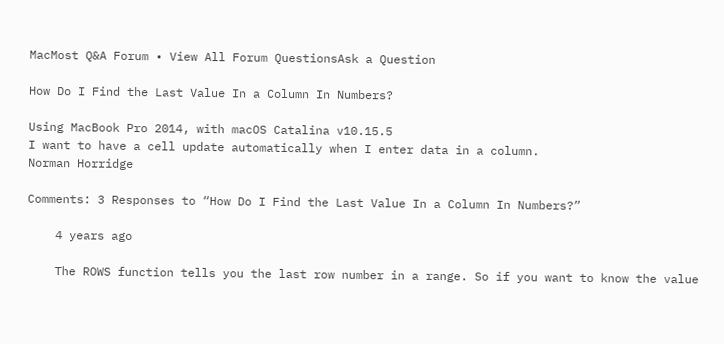MacMost Q&A Forum • View All Forum QuestionsAsk a Question

How Do I Find the Last Value In a Column In Numbers?

Using MacBook Pro 2014, with macOS Catalina v10.15.5
I want to have a cell update automatically when I enter data in a column.
Norman Horridge

Comments: 3 Responses to “How Do I Find the Last Value In a Column In Numbers?”

    4 years ago

    The ROWS function tells you the last row number in a range. So if you want to know the value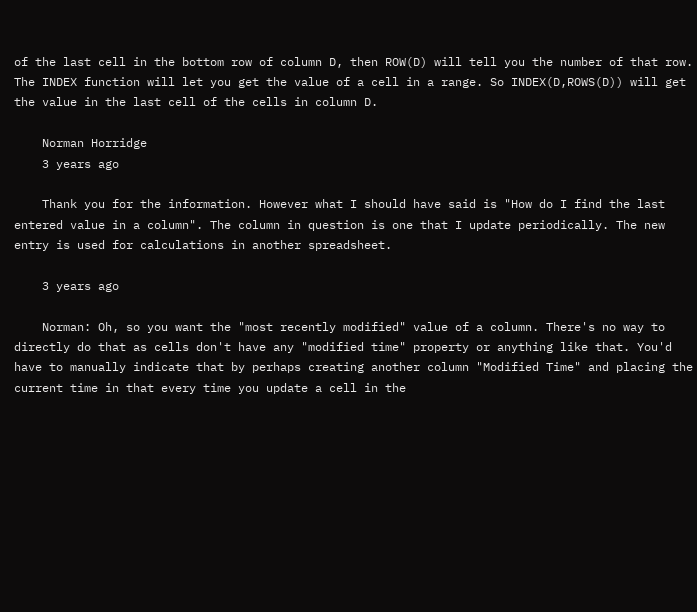of the last cell in the bottom row of column D, then ROW(D) will tell you the number of that row. The INDEX function will let you get the value of a cell in a range. So INDEX(D,ROWS(D)) will get the value in the last cell of the cells in column D.

    Norman Horridge
    3 years ago

    Thank you for the information. However what I should have said is "How do I find the last entered value in a column". The column in question is one that I update periodically. The new entry is used for calculations in another spreadsheet.

    3 years ago

    Norman: Oh, so you want the "most recently modified" value of a column. There's no way to directly do that as cells don't have any "modified time" property or anything like that. You'd have to manually indicate that by perhaps creating another column "Modified Time" and placing the current time in that every time you update a cell in the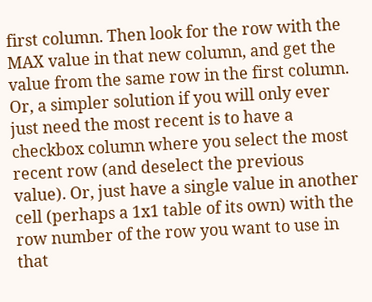first column. Then look for the row with the MAX value in that new column, and get the value from the same row in the first column. Or, a simpler solution if you will only ever just need the most recent is to have a checkbox column where you select the most recent row (and deselect the previous value). Or, just have a single value in another cell (perhaps a 1x1 table of its own) with the row number of the row you want to use in that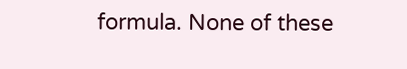formula. None of these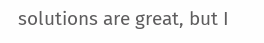solutions are great, but I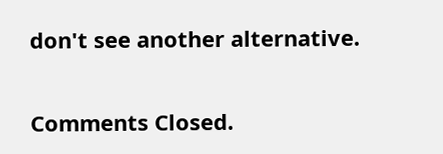don't see another alternative.

Comments Closed.